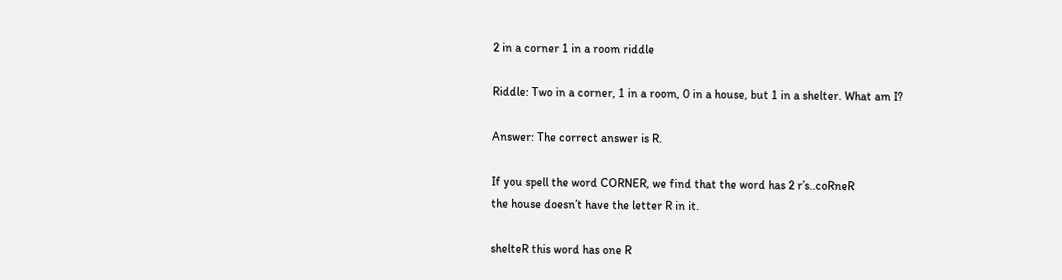2 in a corner 1 in a room riddle

Riddle: Two in a corner, 1 in a room, 0 in a house, but 1 in a shelter. What am I?

Answer: The correct answer is R.

If you spell the word CORNER, we find that the word has 2 r’s..coRneR
the house doesn’t have the letter R in it.

shelteR this word has one R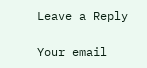Leave a Reply

Your email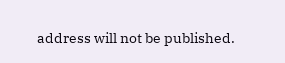address will not be published.